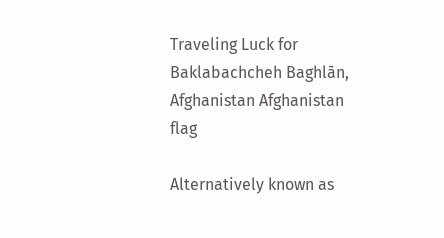Traveling Luck for Baklabachcheh Baghlān, Afghanistan Afghanistan flag

Alternatively known as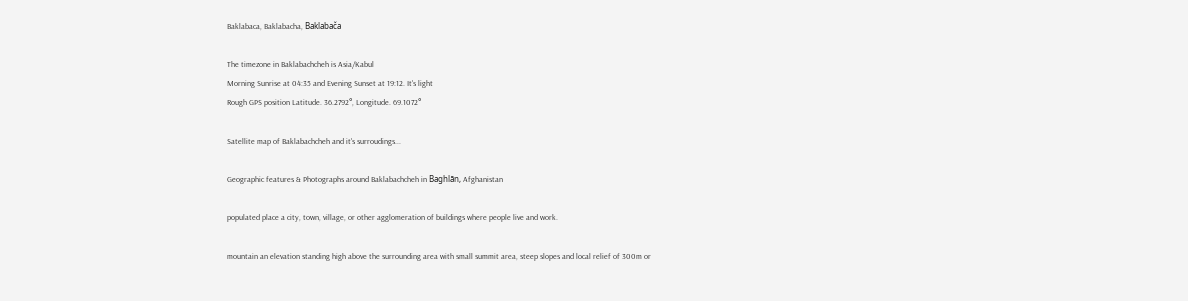Baklabaca, Baklabacha, Baklabača

The timezone in Baklabachcheh is Asia/Kabul
Morning Sunrise at 04:35 and Evening Sunset at 19:12. It's light
Rough GPS position Latitude. 36.2792°, Longitude. 69.1072°

Satellite map of Baklabachcheh and it's surroudings...

Geographic features & Photographs around Baklabachcheh in Baghlān, Afghanistan

populated place a city, town, village, or other agglomeration of buildings where people live and work.

mountain an elevation standing high above the surrounding area with small summit area, steep slopes and local relief of 300m or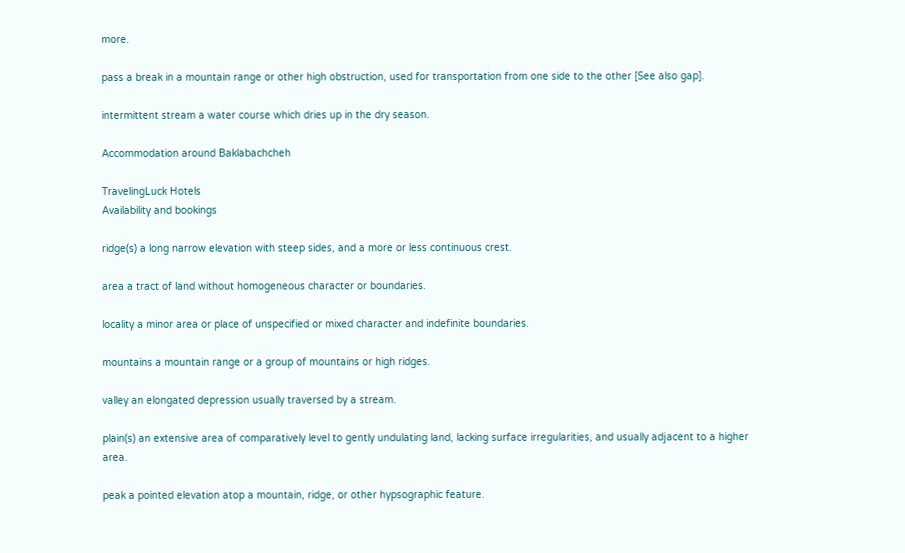more.

pass a break in a mountain range or other high obstruction, used for transportation from one side to the other [See also gap].

intermittent stream a water course which dries up in the dry season.

Accommodation around Baklabachcheh

TravelingLuck Hotels
Availability and bookings

ridge(s) a long narrow elevation with steep sides, and a more or less continuous crest.

area a tract of land without homogeneous character or boundaries.

locality a minor area or place of unspecified or mixed character and indefinite boundaries.

mountains a mountain range or a group of mountains or high ridges.

valley an elongated depression usually traversed by a stream.

plain(s) an extensive area of comparatively level to gently undulating land, lacking surface irregularities, and usually adjacent to a higher area.

peak a pointed elevation atop a mountain, ridge, or other hypsographic feature.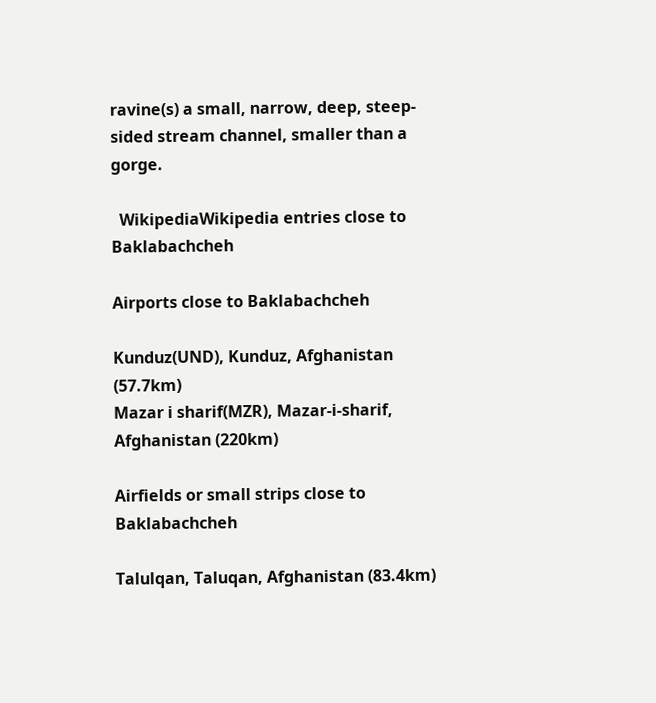ravine(s) a small, narrow, deep, steep-sided stream channel, smaller than a gorge.

  WikipediaWikipedia entries close to Baklabachcheh

Airports close to Baklabachcheh

Kunduz(UND), Kunduz, Afghanistan (57.7km)
Mazar i sharif(MZR), Mazar-i-sharif, Afghanistan (220km)

Airfields or small strips close to Baklabachcheh

Talulqan, Taluqan, Afghanistan (83.4km)